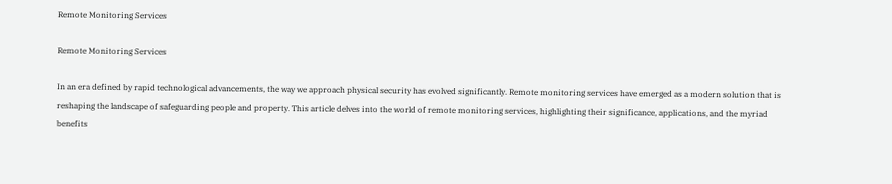Remote Monitoring Services

Remote Monitoring Services

In an era defined by rapid technological advancements, the way we approach physical security has evolved significantly. Remote monitoring services have emerged as a modern solution that is reshaping the landscape of safeguarding people and property. This article delves into the world of remote monitoring services, highlighting their significance, applications, and the myriad benefits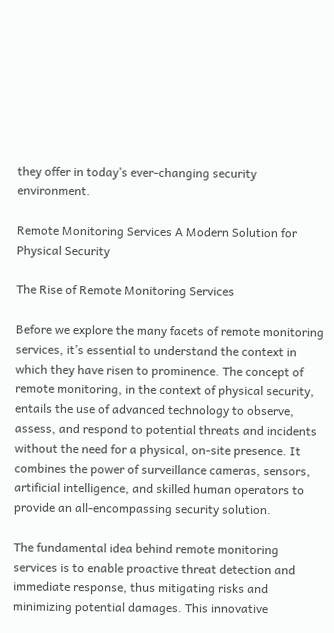they offer in today’s ever-changing security environment.

Remote Monitoring Services A Modern Solution for Physical Security

The Rise of Remote Monitoring Services

Before we explore the many facets of remote monitoring services, it’s essential to understand the context in which they have risen to prominence. The concept of remote monitoring, in the context of physical security, entails the use of advanced technology to observe, assess, and respond to potential threats and incidents without the need for a physical, on-site presence. It combines the power of surveillance cameras, sensors, artificial intelligence, and skilled human operators to provide an all-encompassing security solution.

The fundamental idea behind remote monitoring services is to enable proactive threat detection and immediate response, thus mitigating risks and minimizing potential damages. This innovative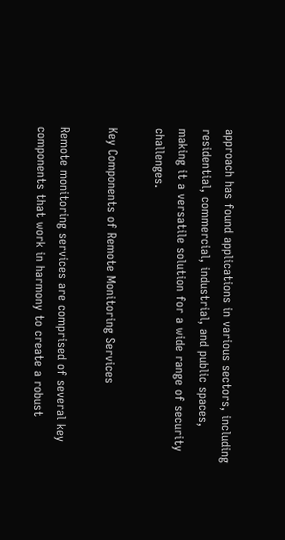approach has found applications in various sectors, including residential, commercial, industrial, and public spaces, making it a versatile solution for a wide range of security challenges.

Key Components of Remote Monitoring Services

Remote monitoring services are comprised of several key components that work in harmony to create a robust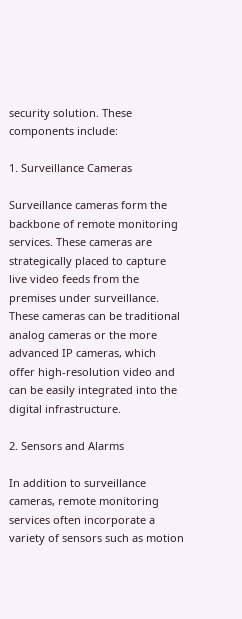security solution. These components include:

1. Surveillance Cameras

Surveillance cameras form the backbone of remote monitoring services. These cameras are strategically placed to capture live video feeds from the premises under surveillance. These cameras can be traditional analog cameras or the more advanced IP cameras, which offer high-resolution video and can be easily integrated into the digital infrastructure.

2. Sensors and Alarms

In addition to surveillance cameras, remote monitoring services often incorporate a variety of sensors such as motion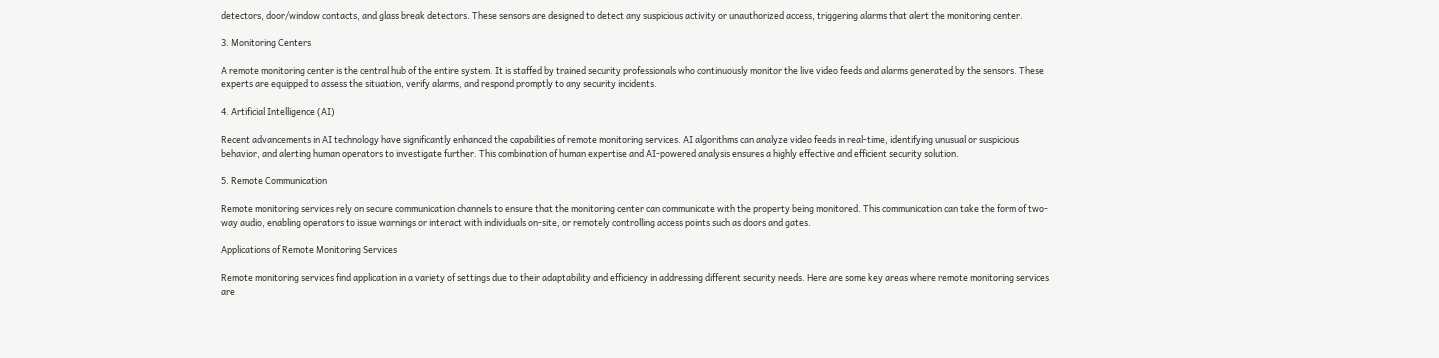detectors, door/window contacts, and glass break detectors. These sensors are designed to detect any suspicious activity or unauthorized access, triggering alarms that alert the monitoring center.

3. Monitoring Centers

A remote monitoring center is the central hub of the entire system. It is staffed by trained security professionals who continuously monitor the live video feeds and alarms generated by the sensors. These experts are equipped to assess the situation, verify alarms, and respond promptly to any security incidents.

4. Artificial Intelligence (AI)

Recent advancements in AI technology have significantly enhanced the capabilities of remote monitoring services. AI algorithms can analyze video feeds in real-time, identifying unusual or suspicious behavior, and alerting human operators to investigate further. This combination of human expertise and AI-powered analysis ensures a highly effective and efficient security solution.

5. Remote Communication

Remote monitoring services rely on secure communication channels to ensure that the monitoring center can communicate with the property being monitored. This communication can take the form of two-way audio, enabling operators to issue warnings or interact with individuals on-site, or remotely controlling access points such as doors and gates.

Applications of Remote Monitoring Services

Remote monitoring services find application in a variety of settings due to their adaptability and efficiency in addressing different security needs. Here are some key areas where remote monitoring services are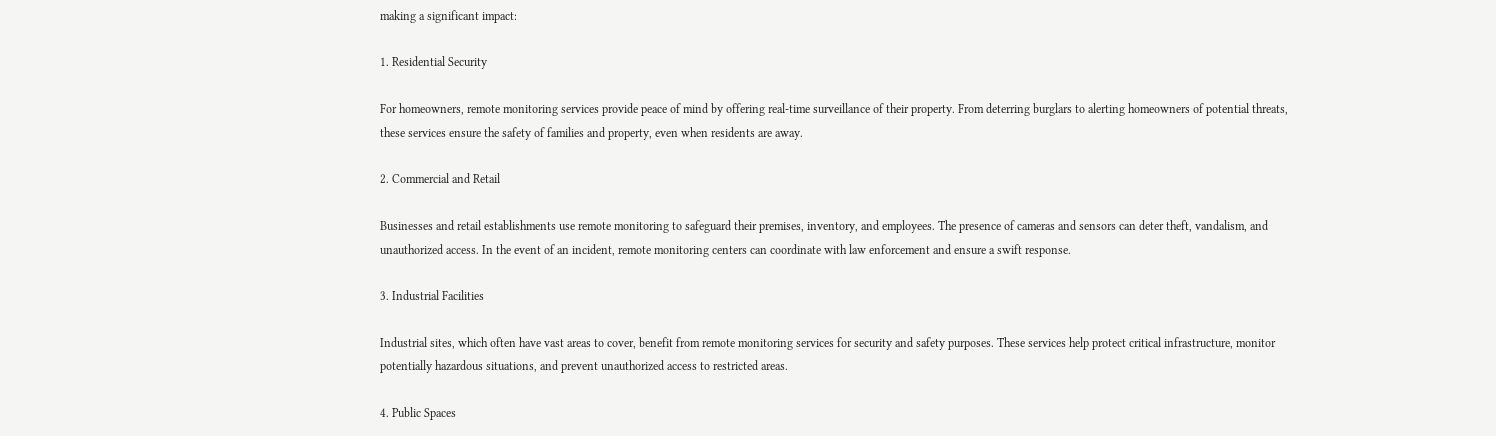making a significant impact:

1. Residential Security

For homeowners, remote monitoring services provide peace of mind by offering real-time surveillance of their property. From deterring burglars to alerting homeowners of potential threats, these services ensure the safety of families and property, even when residents are away.

2. Commercial and Retail

Businesses and retail establishments use remote monitoring to safeguard their premises, inventory, and employees. The presence of cameras and sensors can deter theft, vandalism, and unauthorized access. In the event of an incident, remote monitoring centers can coordinate with law enforcement and ensure a swift response.

3. Industrial Facilities

Industrial sites, which often have vast areas to cover, benefit from remote monitoring services for security and safety purposes. These services help protect critical infrastructure, monitor potentially hazardous situations, and prevent unauthorized access to restricted areas.

4. Public Spaces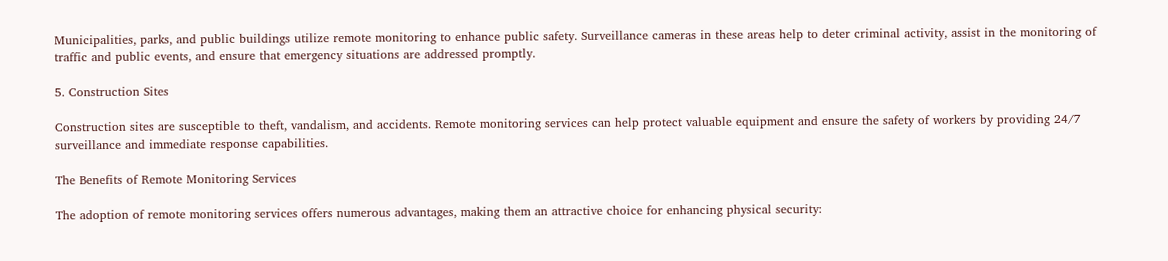Municipalities, parks, and public buildings utilize remote monitoring to enhance public safety. Surveillance cameras in these areas help to deter criminal activity, assist in the monitoring of traffic and public events, and ensure that emergency situations are addressed promptly.

5. Construction Sites

Construction sites are susceptible to theft, vandalism, and accidents. Remote monitoring services can help protect valuable equipment and ensure the safety of workers by providing 24/7 surveillance and immediate response capabilities.

The Benefits of Remote Monitoring Services

The adoption of remote monitoring services offers numerous advantages, making them an attractive choice for enhancing physical security: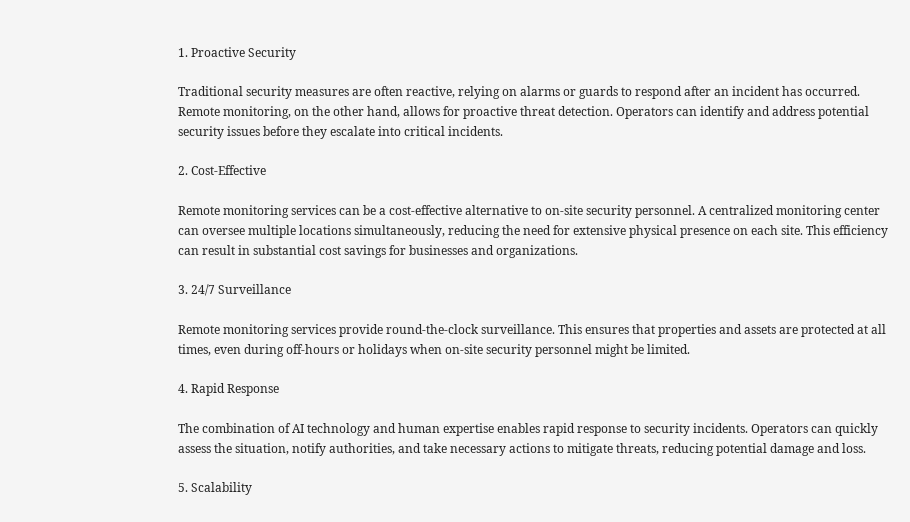1. Proactive Security

Traditional security measures are often reactive, relying on alarms or guards to respond after an incident has occurred. Remote monitoring, on the other hand, allows for proactive threat detection. Operators can identify and address potential security issues before they escalate into critical incidents.

2. Cost-Effective

Remote monitoring services can be a cost-effective alternative to on-site security personnel. A centralized monitoring center can oversee multiple locations simultaneously, reducing the need for extensive physical presence on each site. This efficiency can result in substantial cost savings for businesses and organizations.

3. 24/7 Surveillance

Remote monitoring services provide round-the-clock surveillance. This ensures that properties and assets are protected at all times, even during off-hours or holidays when on-site security personnel might be limited.

4. Rapid Response

The combination of AI technology and human expertise enables rapid response to security incidents. Operators can quickly assess the situation, notify authorities, and take necessary actions to mitigate threats, reducing potential damage and loss.

5. Scalability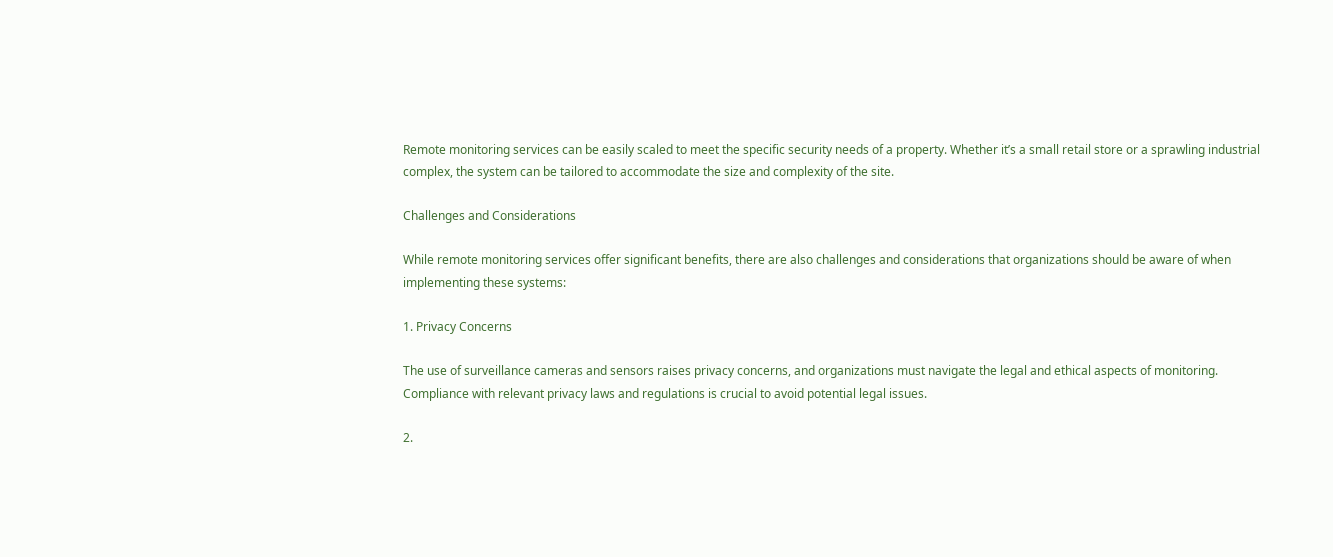Remote monitoring services can be easily scaled to meet the specific security needs of a property. Whether it’s a small retail store or a sprawling industrial complex, the system can be tailored to accommodate the size and complexity of the site.

Challenges and Considerations

While remote monitoring services offer significant benefits, there are also challenges and considerations that organizations should be aware of when implementing these systems:

1. Privacy Concerns

The use of surveillance cameras and sensors raises privacy concerns, and organizations must navigate the legal and ethical aspects of monitoring. Compliance with relevant privacy laws and regulations is crucial to avoid potential legal issues.

2.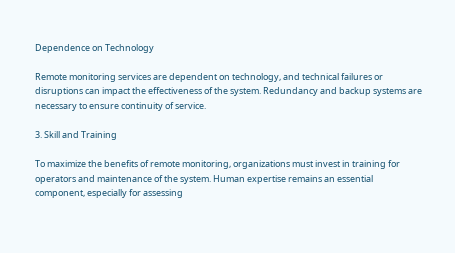Dependence on Technology

Remote monitoring services are dependent on technology, and technical failures or disruptions can impact the effectiveness of the system. Redundancy and backup systems are necessary to ensure continuity of service.

3. Skill and Training

To maximize the benefits of remote monitoring, organizations must invest in training for operators and maintenance of the system. Human expertise remains an essential component, especially for assessing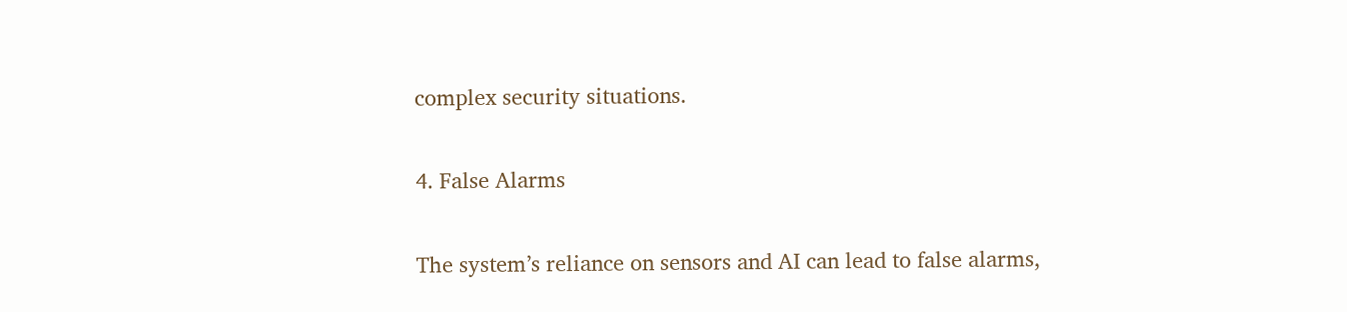complex security situations.

4. False Alarms

The system’s reliance on sensors and AI can lead to false alarms,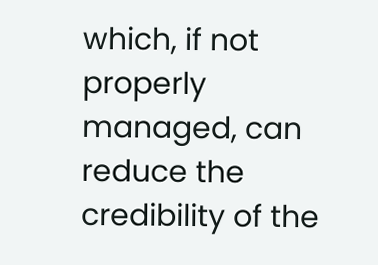which, if not properly managed, can reduce the credibility of the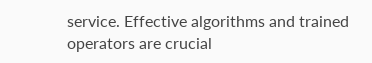service. Effective algorithms and trained operators are crucial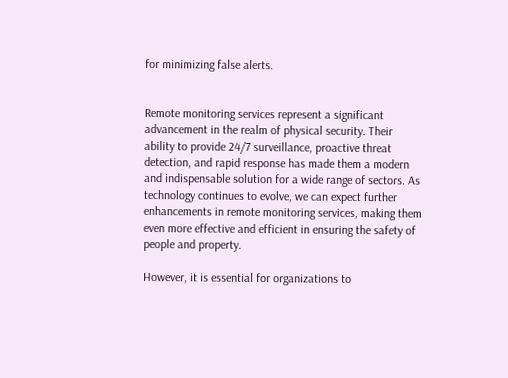for minimizing false alerts.


Remote monitoring services represent a significant advancement in the realm of physical security. Their ability to provide 24/7 surveillance, proactive threat detection, and rapid response has made them a modern and indispensable solution for a wide range of sectors. As technology continues to evolve, we can expect further enhancements in remote monitoring services, making them even more effective and efficient in ensuring the safety of people and property.

However, it is essential for organizations to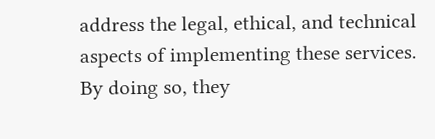address the legal, ethical, and technical aspects of implementing these services. By doing so, they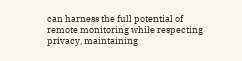can harness the full potential of remote monitoring while respecting privacy, maintaining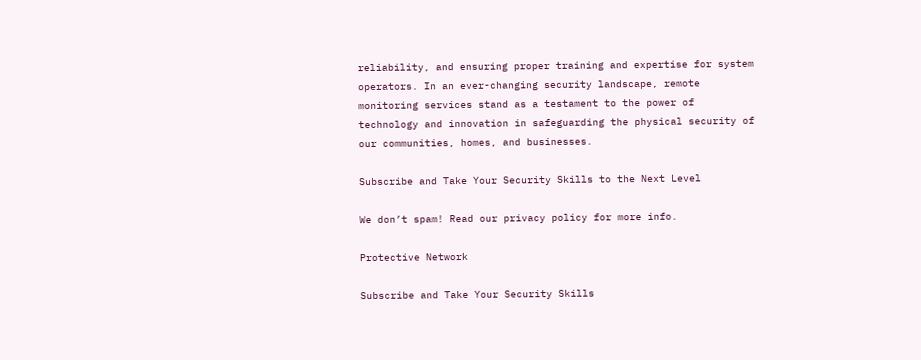reliability, and ensuring proper training and expertise for system operators. In an ever-changing security landscape, remote monitoring services stand as a testament to the power of technology and innovation in safeguarding the physical security of our communities, homes, and businesses.

Subscribe and Take Your Security Skills to the Next Level

We don’t spam! Read our privacy policy for more info.

Protective Network

Subscribe and Take Your Security Skills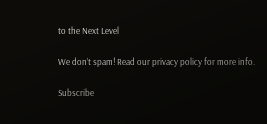to the Next Level

We don’t spam! Read our privacy policy for more info.

Subscribe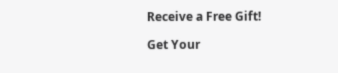Receive a Free Gift!

Get Your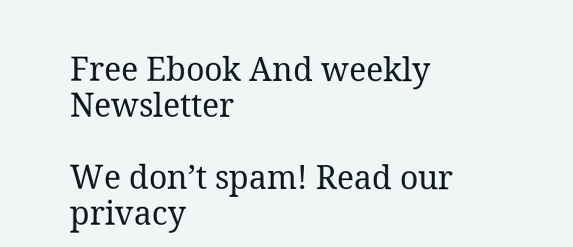Free Ebook And weekly Newsletter

We don’t spam! Read our privacy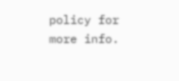policy for more info.